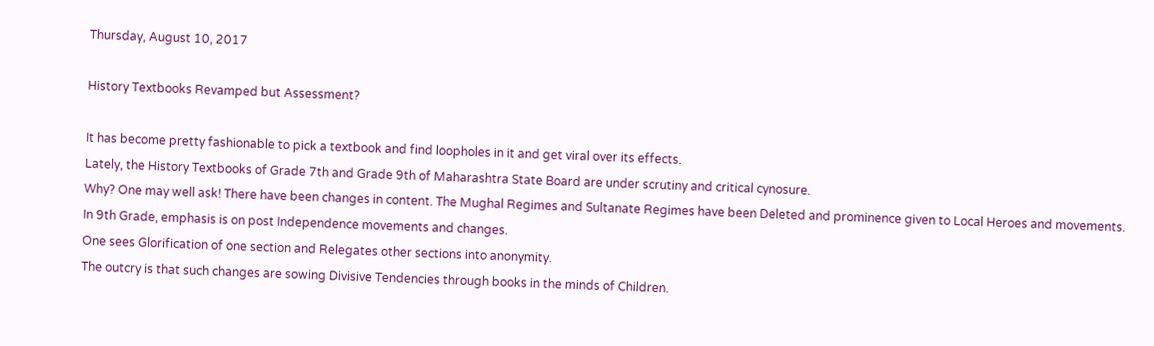Thursday, August 10, 2017

History Textbooks Revamped but Assessment?

It has become pretty fashionable to pick a textbook and find loopholes in it and get viral over its effects.
Lately, the History Textbooks of Grade 7th and Grade 9th of Maharashtra State Board are under scrutiny and critical cynosure.
Why? One may well ask! There have been changes in content. The Mughal Regimes and Sultanate Regimes have been Deleted and prominence given to Local Heroes and movements.
In 9th Grade, emphasis is on post Independence movements and changes.
One sees Glorification of one section and Relegates other sections into anonymity.
The outcry is that such changes are sowing Divisive Tendencies through books in the minds of Children.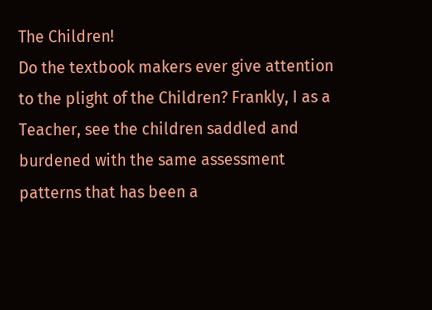The Children!
Do the textbook makers ever give attention to the plight of the Children? Frankly, I as a Teacher, see the children saddled and burdened with the same assessment patterns that has been a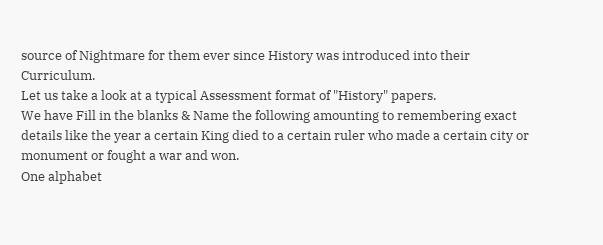source of Nightmare for them ever since History was introduced into their Curriculum.
Let us take a look at a typical Assessment format of "History" papers.
We have Fill in the blanks & Name the following amounting to remembering exact details like the year a certain King died to a certain ruler who made a certain city or monument or fought a war and won.
One alphabet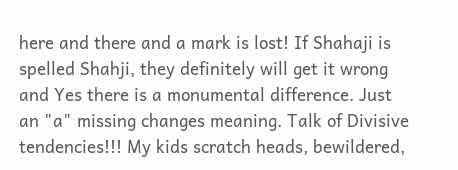here and there and a mark is lost! If Shahaji is spelled Shahji, they definitely will get it wrong and Yes there is a monumental difference. Just an "a" missing changes meaning. Talk of Divisive tendencies!!! My kids scratch heads, bewildered,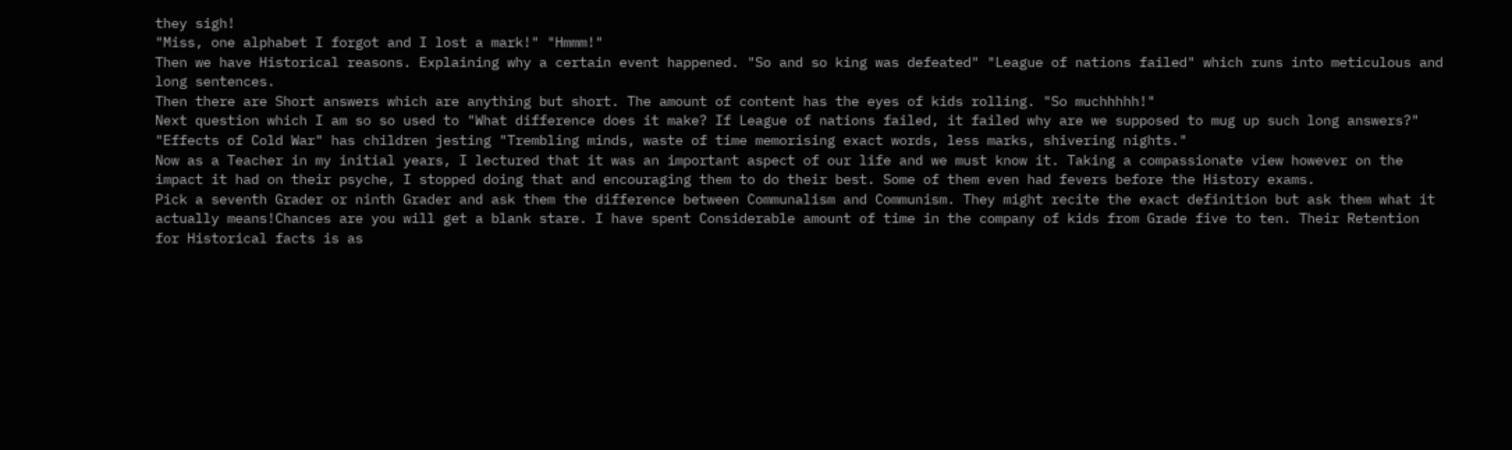they sigh!
"Miss, one alphabet I forgot and I lost a mark!" "Hmmm!"
Then we have Historical reasons. Explaining why a certain event happened. "So and so king was defeated" "League of nations failed" which runs into meticulous and long sentences.
Then there are Short answers which are anything but short. The amount of content has the eyes of kids rolling. "So muchhhhh!"
Next question which I am so so used to "What difference does it make? If League of nations failed, it failed why are we supposed to mug up such long answers?"
"Effects of Cold War" has children jesting "Trembling minds, waste of time memorising exact words, less marks, shivering nights."
Now as a Teacher in my initial years, I lectured that it was an important aspect of our life and we must know it. Taking a compassionate view however on the impact it had on their psyche, I stopped doing that and encouraging them to do their best. Some of them even had fevers before the History exams.
Pick a seventh Grader or ninth Grader and ask them the difference between Communalism and Communism. They might recite the exact definition but ask them what it actually means!Chances are you will get a blank stare. I have spent Considerable amount of time in the company of kids from Grade five to ten. Their Retention for Historical facts is as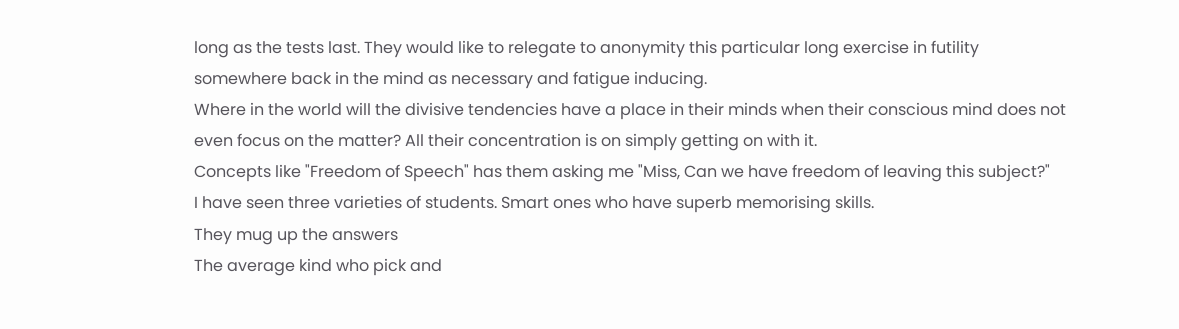long as the tests last. They would like to relegate to anonymity this particular long exercise in futility somewhere back in the mind as necessary and fatigue inducing.
Where in the world will the divisive tendencies have a place in their minds when their conscious mind does not even focus on the matter? All their concentration is on simply getting on with it.
Concepts like "Freedom of Speech" has them asking me "Miss, Can we have freedom of leaving this subject?"
I have seen three varieties of students. Smart ones who have superb memorising skills.
They mug up the answers
The average kind who pick and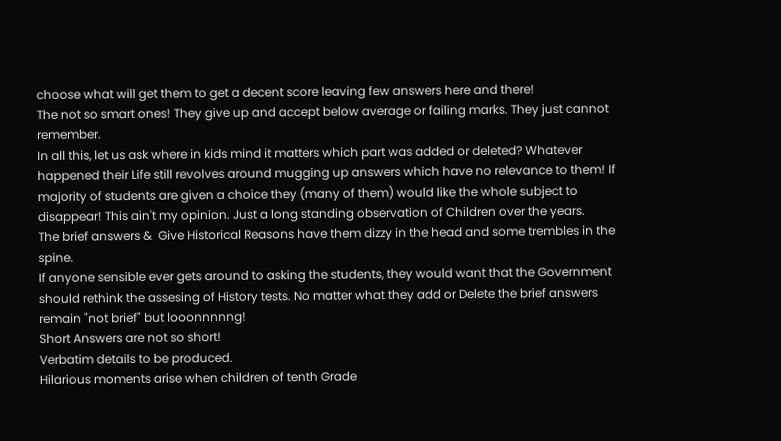choose what will get them to get a decent score leaving few answers here and there!
The not so smart ones! They give up and accept below average or failing marks. They just cannot remember.
In all this, let us ask where in kids mind it matters which part was added or deleted? Whatever happened their Life still revolves around mugging up answers which have no relevance to them! If majority of students are given a choice they (many of them) would like the whole subject to disappear! This ain't my opinion. Just a long standing observation of Children over the years.
The brief answers &  Give Historical Reasons have them dizzy in the head and some trembles in the spine.
If anyone sensible ever gets around to asking the students, they would want that the Government  should rethink the assesing of History tests. No matter what they add or Delete the brief answers remain "not brief" but looonnnnng!
Short Answers are not so short!
Verbatim details to be produced.
Hilarious moments arise when children of tenth Grade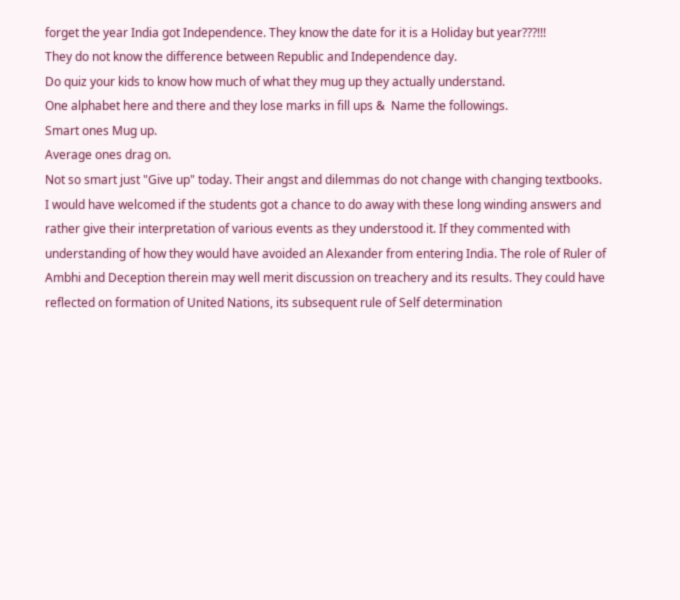forget the year India got Independence. They know the date for it is a Holiday but year???!!!
They do not know the difference between Republic and Independence day.
Do quiz your kids to know how much of what they mug up they actually understand.
One alphabet here and there and they lose marks in fill ups &  Name the followings.
Smart ones Mug up.
Average ones drag on.
Not so smart just "Give up" today. Their angst and dilemmas do not change with changing textbooks.
I would have welcomed if the students got a chance to do away with these long winding answers and rather give their interpretation of various events as they understood it. If they commented with understanding of how they would have avoided an Alexander from entering India. The role of Ruler of Ambhi and Deception therein may well merit discussion on treachery and its results. They could have reflected on formation of United Nations, its subsequent rule of Self determination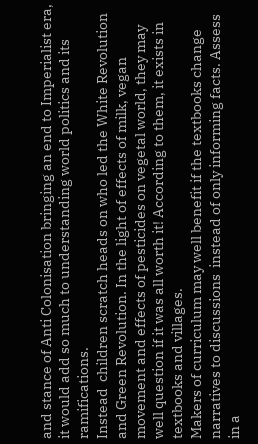and stance of Anti Colonisation bringing an end to Imperialist era, it would add so much to understanding world politics and its ramifications.
Instead  children scratch heads on who led the White Revolution and Green Revolution. In the light of effects of milk, vegan movement and effects of pesticides on vegetal world, they may well question if it was all worth it! According to them, it exists in textbooks and villages.
Makers of curriculum may well benefit if the textbooks change narratives to discussions  instead of only informing facts. Assess in a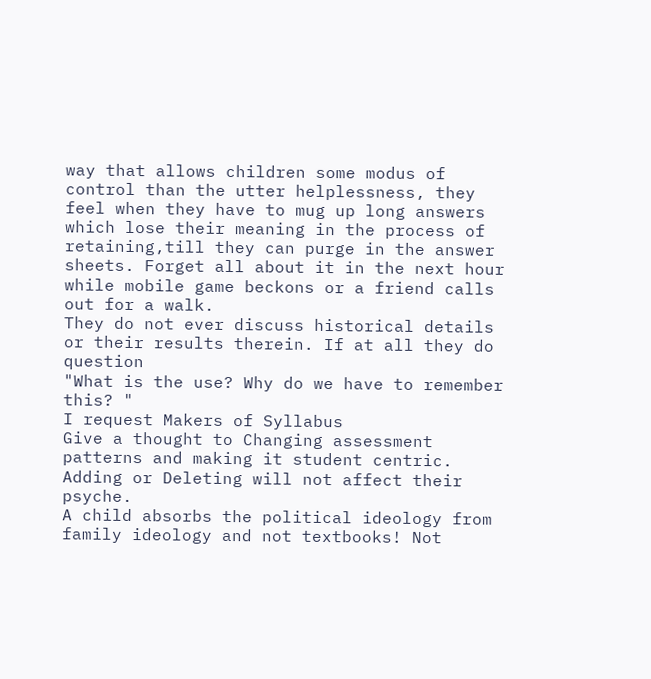way that allows children some modus of control than the utter helplessness, they feel when they have to mug up long answers which lose their meaning in the process of retaining,till they can purge in the answer sheets. Forget all about it in the next hour while mobile game beckons or a friend calls out for a walk.
They do not ever discuss historical details or their results therein. If at all they do question
"What is the use? Why do we have to remember this? "
I request Makers of Syllabus
Give a thought to Changing assessment patterns and making it student centric. Adding or Deleting will not affect their psyche.
A child absorbs the political ideology from family ideology and not textbooks! Not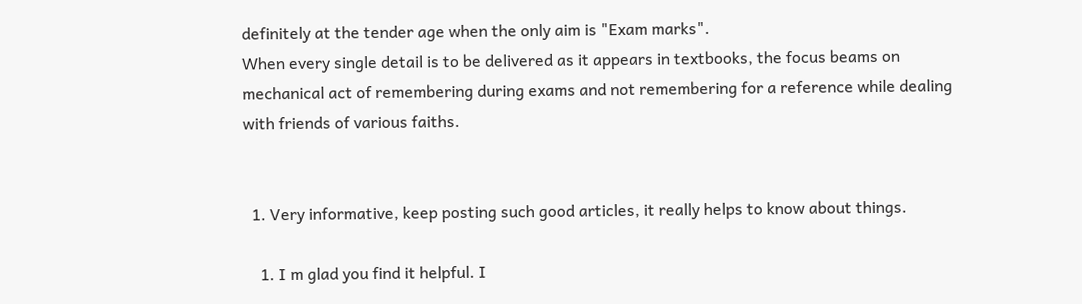definitely at the tender age when the only aim is "Exam marks".
When every single detail is to be delivered as it appears in textbooks, the focus beams on mechanical act of remembering during exams and not remembering for a reference while dealing with friends of various faiths.


  1. Very informative, keep posting such good articles, it really helps to know about things.

    1. I m glad you find it helpful. I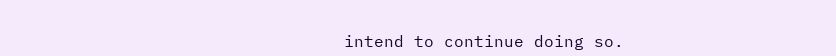intend to continue doing so.